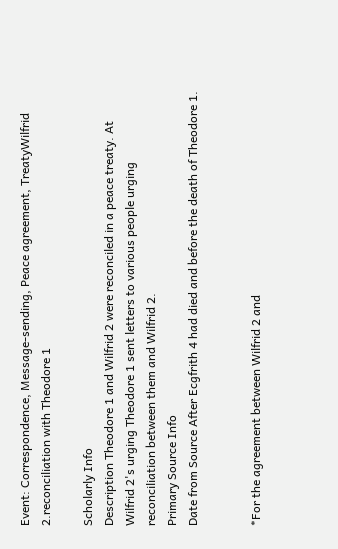Event: Correspondence, Message-sending, Peace agreement, TreatyWilfrid 2.reconciliation with Theodore 1

Scholarly Info
Description Theodore 1 and Wilfrid 2 were reconciled in a peace treaty. At Wilfrid 2's urging Theodore 1 sent letters to various people urging reconciliation between them and Wilfrid 2.
Primary Source Info
Date from Source After Ecgfrith 4 had died and before the death of Theodore 1.


*For the agreement between Wilfrid 2 and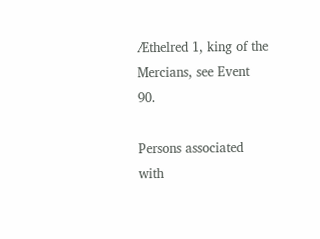Æthelred 1, king of the Mercians, see Event 90.

Persons associated with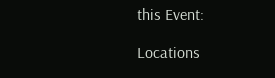this Event:

Locations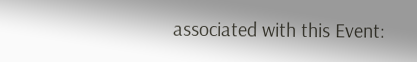associated with this Event: